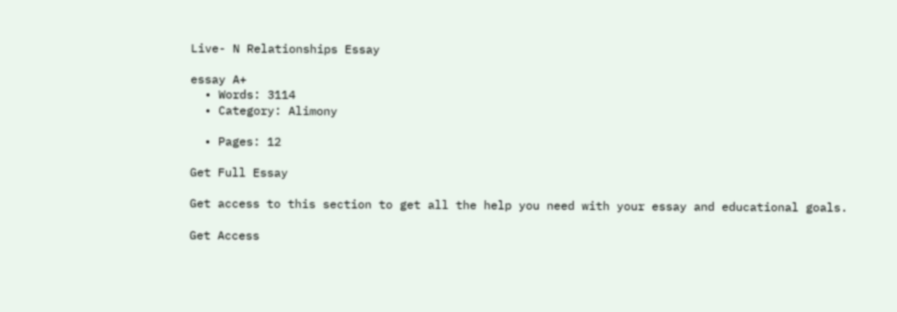Live- N Relationships Essay

essay A+
  • Words: 3114
  • Category: Alimony

  • Pages: 12

Get Full Essay

Get access to this section to get all the help you need with your essay and educational goals.

Get Access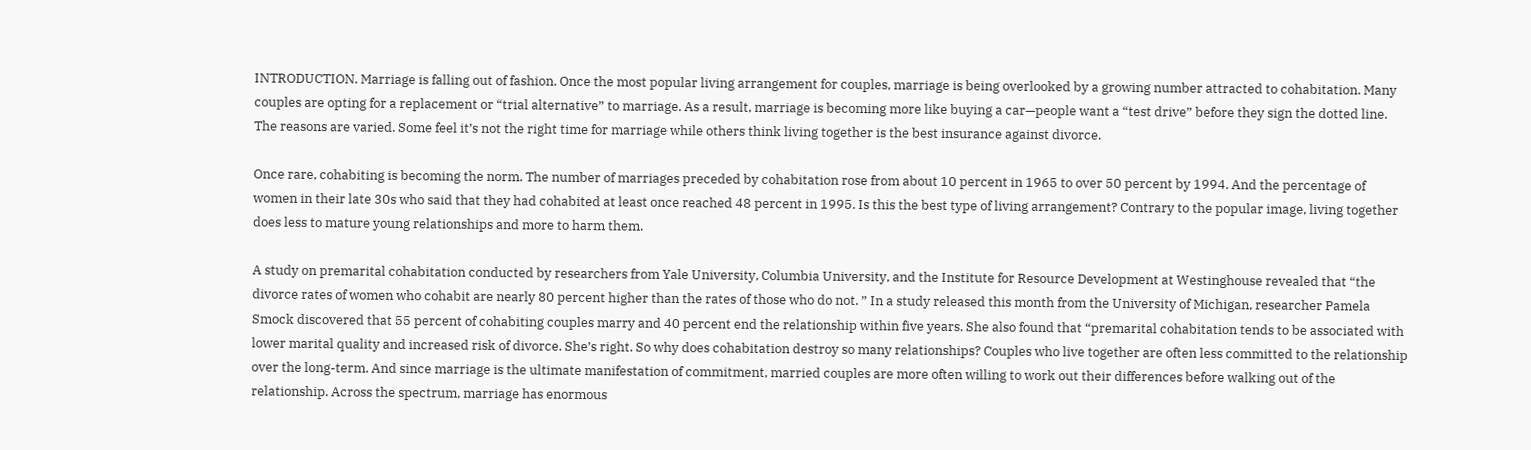INTRODUCTION. Marriage is falling out of fashion. Once the most popular living arrangement for couples, marriage is being overlooked by a growing number attracted to cohabitation. Many couples are opting for a replacement or “trial alternative” to marriage. As a result, marriage is becoming more like buying a car—people want a “test drive” before they sign the dotted line. The reasons are varied. Some feel it’s not the right time for marriage while others think living together is the best insurance against divorce.

Once rare, cohabiting is becoming the norm. The number of marriages preceded by cohabitation rose from about 10 percent in 1965 to over 50 percent by 1994. And the percentage of women in their late 30s who said that they had cohabited at least once reached 48 percent in 1995. Is this the best type of living arrangement? Contrary to the popular image, living together does less to mature young relationships and more to harm them.

A study on premarital cohabitation conducted by researchers from Yale University, Columbia University, and the Institute for Resource Development at Westinghouse revealed that “the divorce rates of women who cohabit are nearly 80 percent higher than the rates of those who do not. ” In a study released this month from the University of Michigan, researcher Pamela Smock discovered that 55 percent of cohabiting couples marry and 40 percent end the relationship within five years. She also found that “premarital cohabitation tends to be associated with lower marital quality and increased risk of divorce. She’s right. So why does cohabitation destroy so many relationships? Couples who live together are often less committed to the relationship over the long-term. And since marriage is the ultimate manifestation of commitment, married couples are more often willing to work out their differences before walking out of the relationship. Across the spectrum, marriage has enormous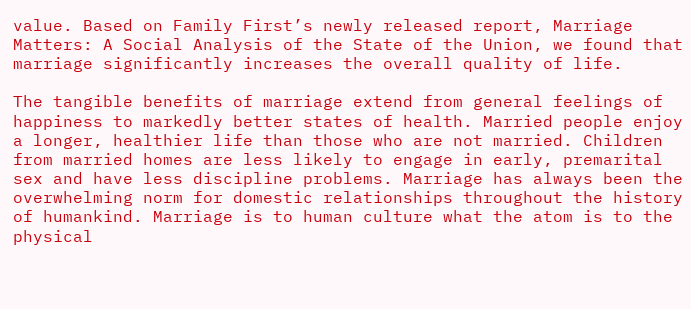value. Based on Family First’s newly released report, Marriage Matters: A Social Analysis of the State of the Union, we found that marriage significantly increases the overall quality of life.

The tangible benefits of marriage extend from general feelings of happiness to markedly better states of health. Married people enjoy a longer, healthier life than those who are not married. Children from married homes are less likely to engage in early, premarital sex and have less discipline problems. Marriage has always been the overwhelming norm for domestic relationships throughout the history of humankind. Marriage is to human culture what the atom is to the physical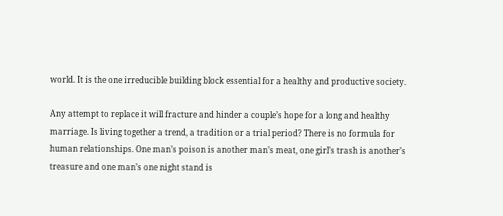world. It is the one irreducible building block essential for a healthy and productive society.

Any attempt to replace it will fracture and hinder a couple’s hope for a long and healthy marriage. Is living together a trend, a tradition or a trial period? There is no formula for human relationships. One man’s poison is another man’s meat, one girl’s trash is another’s treasure and one man’s one night stand is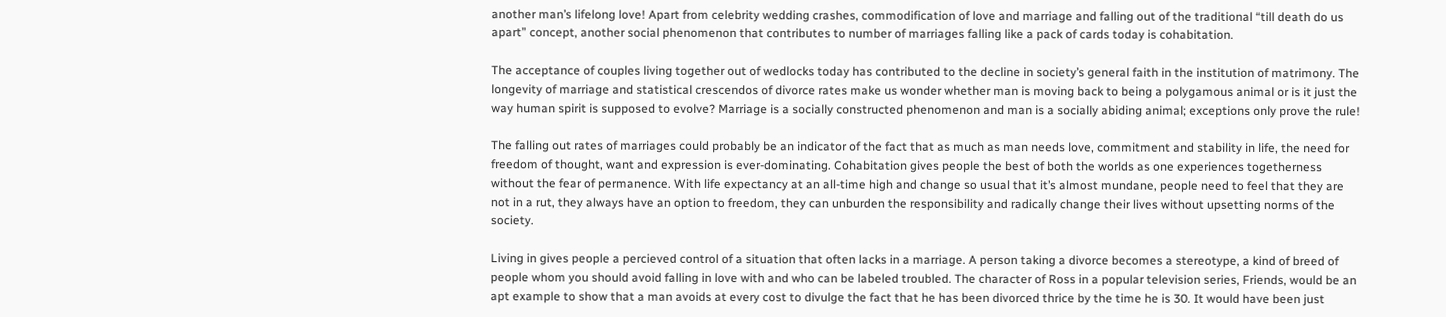another man’s lifelong love! Apart from celebrity wedding crashes, commodification of love and marriage and falling out of the traditional “till death do us apart” concept, another social phenomenon that contributes to number of marriages falling like a pack of cards today is cohabitation.

The acceptance of couples living together out of wedlocks today has contributed to the decline in society’s general faith in the institution of matrimony. The longevity of marriage and statistical crescendos of divorce rates make us wonder whether man is moving back to being a polygamous animal or is it just the way human spirit is supposed to evolve? Marriage is a socially constructed phenomenon and man is a socially abiding animal; exceptions only prove the rule!

The falling out rates of marriages could probably be an indicator of the fact that as much as man needs love, commitment and stability in life, the need for freedom of thought, want and expression is ever-dominating. Cohabitation gives people the best of both the worlds as one experiences togetherness without the fear of permanence. With life expectancy at an all-time high and change so usual that it’s almost mundane, people need to feel that they are not in a rut, they always have an option to freedom, they can unburden the responsibility and radically change their lives without upsetting norms of the society.

Living in gives people a percieved control of a situation that often lacks in a marriage. A person taking a divorce becomes a stereotype, a kind of breed of people whom you should avoid falling in love with and who can be labeled troubled. The character of Ross in a popular television series, Friends, would be an apt example to show that a man avoids at every cost to divulge the fact that he has been divorced thrice by the time he is 30. It would have been just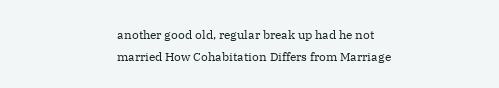another good old, regular break up had he not married How Cohabitation Differs from Marriage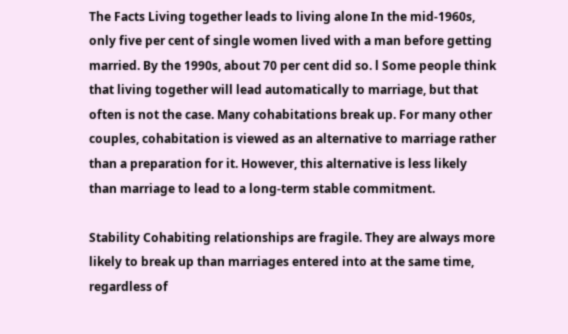The Facts Living together leads to living alone In the mid-1960s, only five per cent of single women lived with a man before getting married. By the 1990s, about 70 per cent did so. l Some people think that living together will lead automatically to marriage, but that often is not the case. Many cohabitations break up. For many other couples, cohabitation is viewed as an alternative to marriage rather than a preparation for it. However, this alternative is less likely than marriage to lead to a long-term stable commitment.

Stability Cohabiting relationships are fragile. They are always more likely to break up than marriages entered into at the same time, regardless of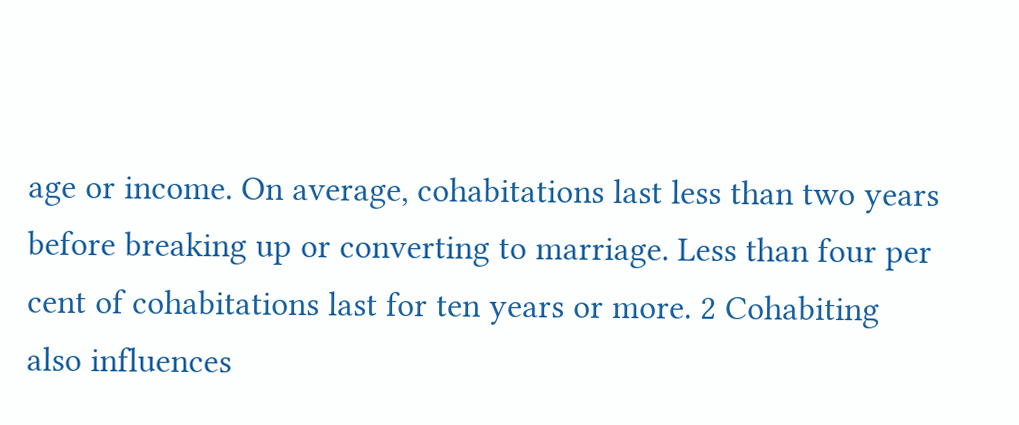age or income. On average, cohabitations last less than two years before breaking up or converting to marriage. Less than four per cent of cohabitations last for ten years or more. 2 Cohabiting also influences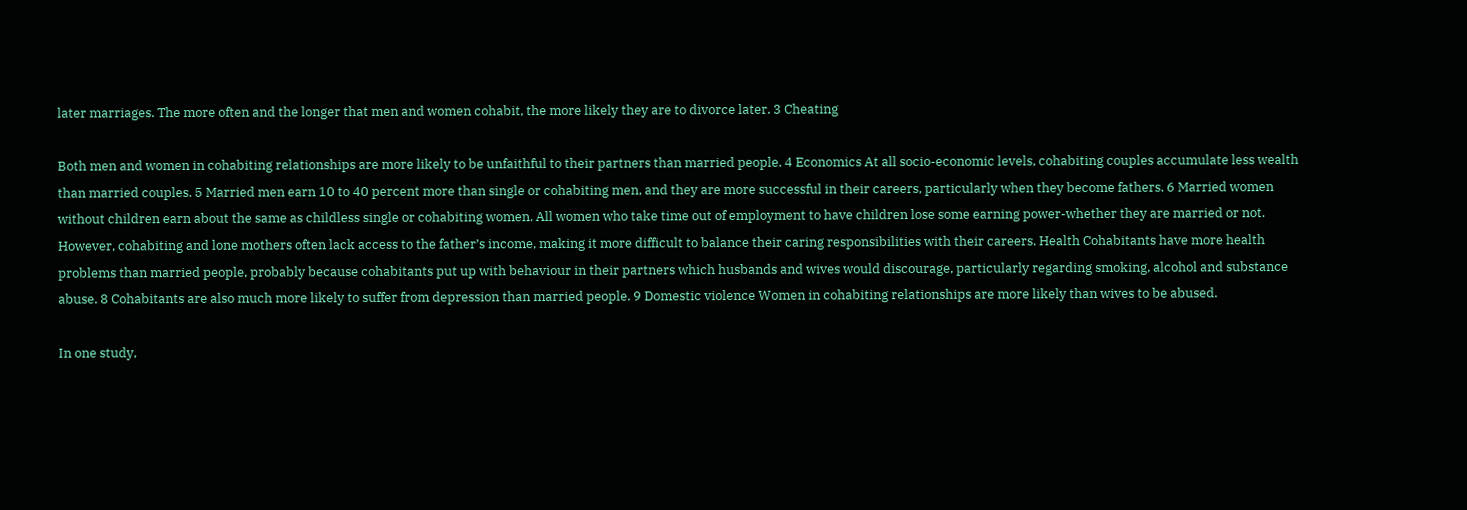later marriages. The more often and the longer that men and women cohabit, the more likely they are to divorce later. 3 Cheating

Both men and women in cohabiting relationships are more likely to be unfaithful to their partners than married people. 4 Economics At all socio-economic levels, cohabiting couples accumulate less wealth than married couples. 5 Married men earn 10 to 40 percent more than single or cohabiting men, and they are more successful in their careers, particularly when they become fathers. 6 Married women without children earn about the same as childless single or cohabiting women. All women who take time out of employment to have children lose some earning power-whether they are married or not. However, cohabiting and lone mothers often lack access to the father’s income, making it more difficult to balance their caring responsibilities with their careers. Health Cohabitants have more health problems than married people, probably because cohabitants put up with behaviour in their partners which husbands and wives would discourage, particularly regarding smoking, alcohol and substance abuse. 8 Cohabitants are also much more likely to suffer from depression than married people. 9 Domestic violence Women in cohabiting relationships are more likely than wives to be abused.

In one study,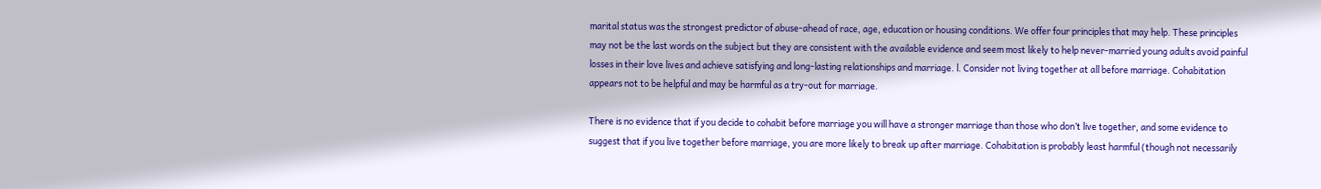marital status was the strongest predictor of abuse-ahead of race, age, education or housing conditions. We offer four principles that may help. These principles may not be the last words on the subject but they are consistent with the available evidence and seem most likely to help never-married young adults avoid painful losses in their love lives and achieve satisfying and long-lasting relationships and marriage. l. Consider not living together at all before marriage. Cohabitation appears not to be helpful and may be harmful as a try-out for marriage.

There is no evidence that if you decide to cohabit before marriage you will have a stronger marriage than those who don’t live together, and some evidence to suggest that if you live together before marriage, you are more likely to break up after marriage. Cohabitation is probably least harmful (though not necessarily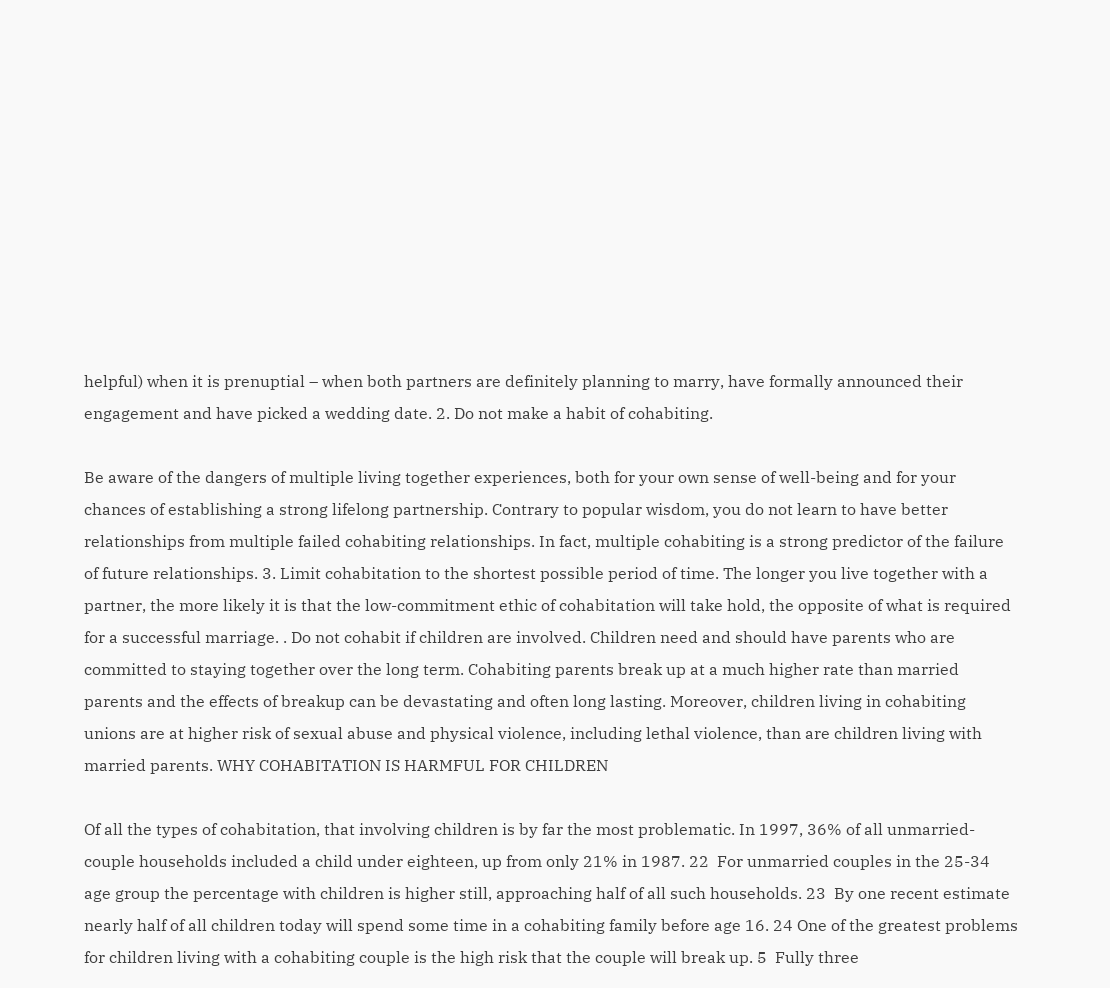helpful) when it is prenuptial – when both partners are definitely planning to marry, have formally announced their engagement and have picked a wedding date. 2. Do not make a habit of cohabiting.

Be aware of the dangers of multiple living together experiences, both for your own sense of well-being and for your chances of establishing a strong lifelong partnership. Contrary to popular wisdom, you do not learn to have better relationships from multiple failed cohabiting relationships. In fact, multiple cohabiting is a strong predictor of the failure of future relationships. 3. Limit cohabitation to the shortest possible period of time. The longer you live together with a partner, the more likely it is that the low-commitment ethic of cohabitation will take hold, the opposite of what is required for a successful marriage. . Do not cohabit if children are involved. Children need and should have parents who are committed to staying together over the long term. Cohabiting parents break up at a much higher rate than married parents and the effects of breakup can be devastating and often long lasting. Moreover, children living in cohabiting unions are at higher risk of sexual abuse and physical violence, including lethal violence, than are children living with married parents. WHY COHABITATION IS HARMFUL FOR CHILDREN

Of all the types of cohabitation, that involving children is by far the most problematic. In 1997, 36% of all unmarried-couple households included a child under eighteen, up from only 21% in 1987. 22  For unmarried couples in the 25-34 age group the percentage with children is higher still, approaching half of all such households. 23  By one recent estimate nearly half of all children today will spend some time in a cohabiting family before age 16. 24 One of the greatest problems for children living with a cohabiting couple is the high risk that the couple will break up. 5  Fully three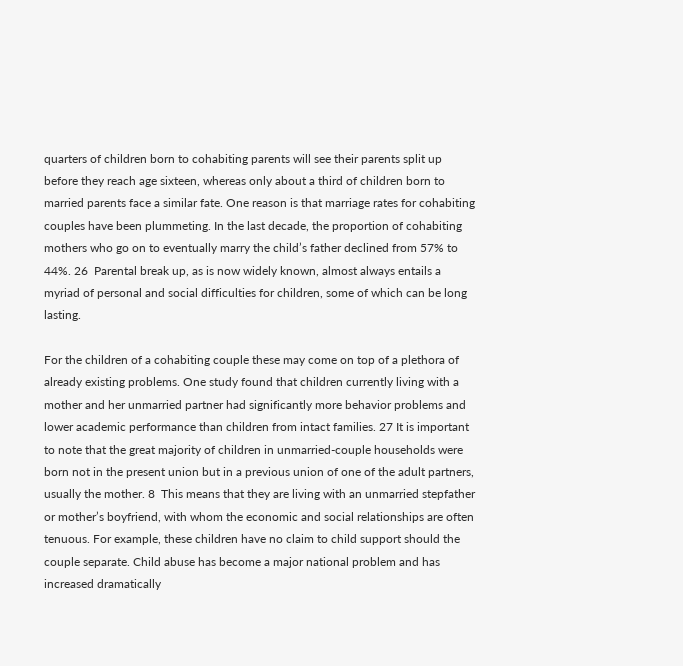quarters of children born to cohabiting parents will see their parents split up before they reach age sixteen, whereas only about a third of children born to married parents face a similar fate. One reason is that marriage rates for cohabiting couples have been plummeting. In the last decade, the proportion of cohabiting mothers who go on to eventually marry the child’s father declined from 57% to 44%. 26  Parental break up, as is now widely known, almost always entails a myriad of personal and social difficulties for children, some of which can be long lasting.

For the children of a cohabiting couple these may come on top of a plethora of already existing problems. One study found that children currently living with a mother and her unmarried partner had significantly more behavior problems and lower academic performance than children from intact families. 27 It is important to note that the great majority of children in unmarried-couple households were born not in the present union but in a previous union of one of the adult partners, usually the mother. 8  This means that they are living with an unmarried stepfather or mother’s boyfriend, with whom the economic and social relationships are often tenuous. For example, these children have no claim to child support should the couple separate. Child abuse has become a major national problem and has increased dramatically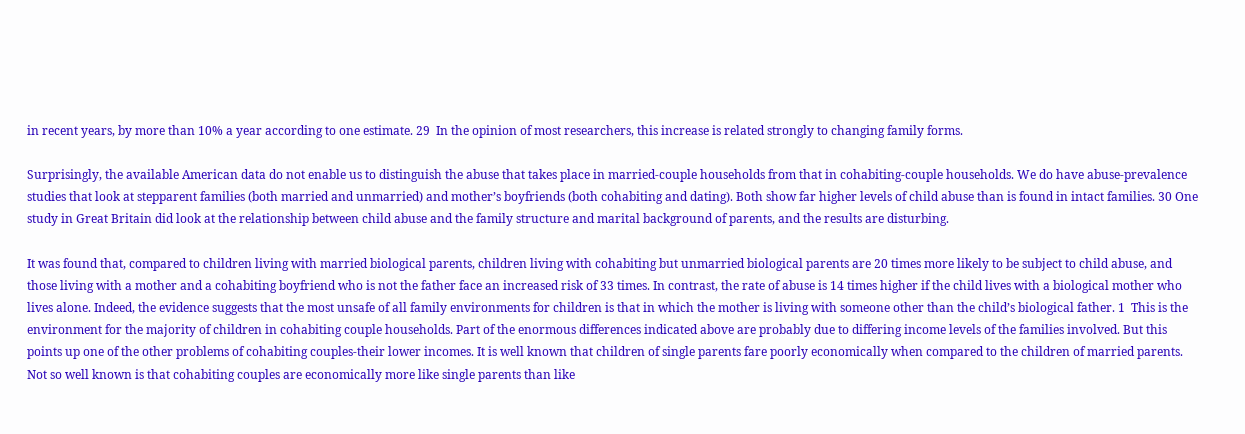in recent years, by more than 10% a year according to one estimate. 29  In the opinion of most researchers, this increase is related strongly to changing family forms.

Surprisingly, the available American data do not enable us to distinguish the abuse that takes place in married-couple households from that in cohabiting-couple households. We do have abuse-prevalence studies that look at stepparent families (both married and unmarried) and mother’s boyfriends (both cohabiting and dating). Both show far higher levels of child abuse than is found in intact families. 30 One study in Great Britain did look at the relationship between child abuse and the family structure and marital background of parents, and the results are disturbing.

It was found that, compared to children living with married biological parents, children living with cohabiting but unmarried biological parents are 20 times more likely to be subject to child abuse, and those living with a mother and a cohabiting boyfriend who is not the father face an increased risk of 33 times. In contrast, the rate of abuse is 14 times higher if the child lives with a biological mother who lives alone. Indeed, the evidence suggests that the most unsafe of all family environments for children is that in which the mother is living with someone other than the child’s biological father. 1  This is the environment for the majority of children in cohabiting couple households. Part of the enormous differences indicated above are probably due to differing income levels of the families involved. But this points up one of the other problems of cohabiting couples-their lower incomes. It is well known that children of single parents fare poorly economically when compared to the children of married parents. Not so well known is that cohabiting couples are economically more like single parents than like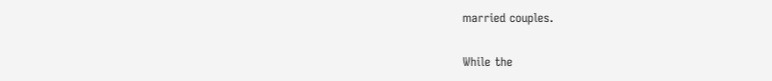married couples.

While the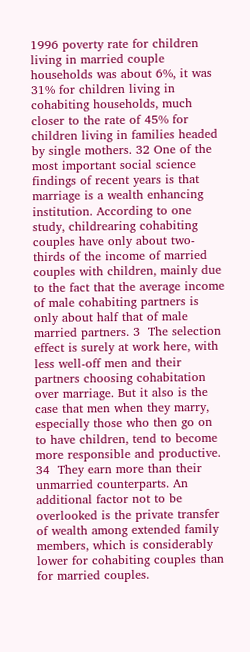1996 poverty rate for children living in married couple households was about 6%, it was 31% for children living in cohabiting households, much closer to the rate of 45% for children living in families headed by single mothers. 32 One of the most important social science findings of recent years is that marriage is a wealth enhancing institution. According to one study, childrearing cohabiting couples have only about two-thirds of the income of married couples with children, mainly due to the fact that the average income of male cohabiting partners is only about half that of male married partners. 3  The selection effect is surely at work here, with less well-off men and their partners choosing cohabitation over marriage. But it also is the case that men when they marry, especially those who then go on to have children, tend to become more responsible and productive. 34  They earn more than their unmarried counterparts. An additional factor not to be overlooked is the private transfer of wealth among extended family members, which is considerably lower for cohabiting couples than for married couples.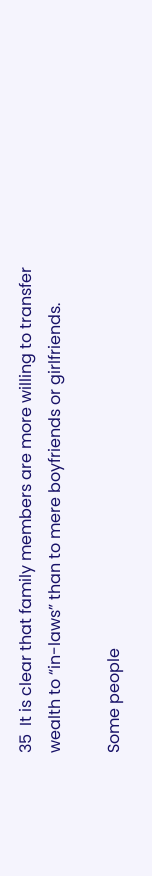35  It is clear that family members are more willing to transfer wealth to “in-laws” than to mere boyfriends or girlfriends.

Some people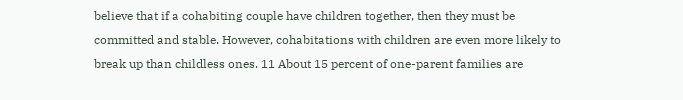believe that if a cohabiting couple have children together, then they must be committed and stable. However, cohabitations with children are even more likely to break up than childless ones. 11 About 15 percent of one-parent families are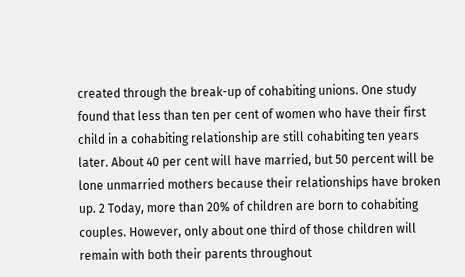created through the break-up of cohabiting unions. One study found that less than ten per cent of women who have their first child in a cohabiting relationship are still cohabiting ten years later. About 40 per cent will have married, but 50 percent will be lone unmarried mothers because their relationships have broken up. 2 Today, more than 20% of children are born to cohabiting couples. However, only about one third of those children will remain with both their parents throughout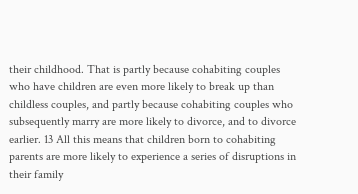their childhood. That is partly because cohabiting couples who have children are even more likely to break up than childless couples, and partly because cohabiting couples who subsequently marry are more likely to divorce, and to divorce earlier. 13 All this means that children born to cohabiting parents are more likely to experience a series of disruptions in their family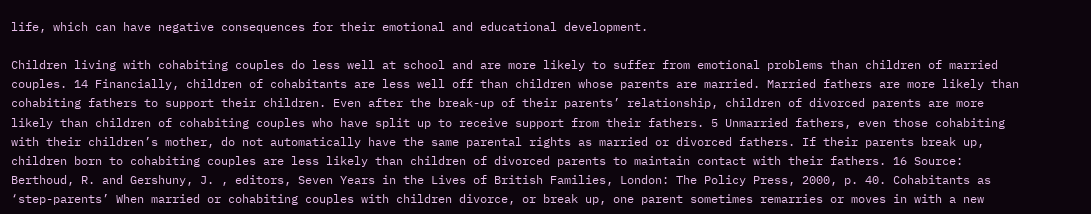life, which can have negative consequences for their emotional and educational development.

Children living with cohabiting couples do less well at school and are more likely to suffer from emotional problems than children of married couples. 14 Financially, children of cohabitants are less well off than children whose parents are married. Married fathers are more likely than cohabiting fathers to support their children. Even after the break-up of their parents’ relationship, children of divorced parents are more likely than children of cohabiting couples who have split up to receive support from their fathers. 5 Unmarried fathers, even those cohabiting with their children’s mother, do not automatically have the same parental rights as married or divorced fathers. If their parents break up, children born to cohabiting couples are less likely than children of divorced parents to maintain contact with their fathers. 16 Source: Berthoud, R. and Gershuny, J. , editors, Seven Years in the Lives of British Families, London: The Policy Press, 2000, p. 40. Cohabitants as ‘step-parents’ When married or cohabiting couples with children divorce, or break up, one parent sometimes remarries or moves in with a new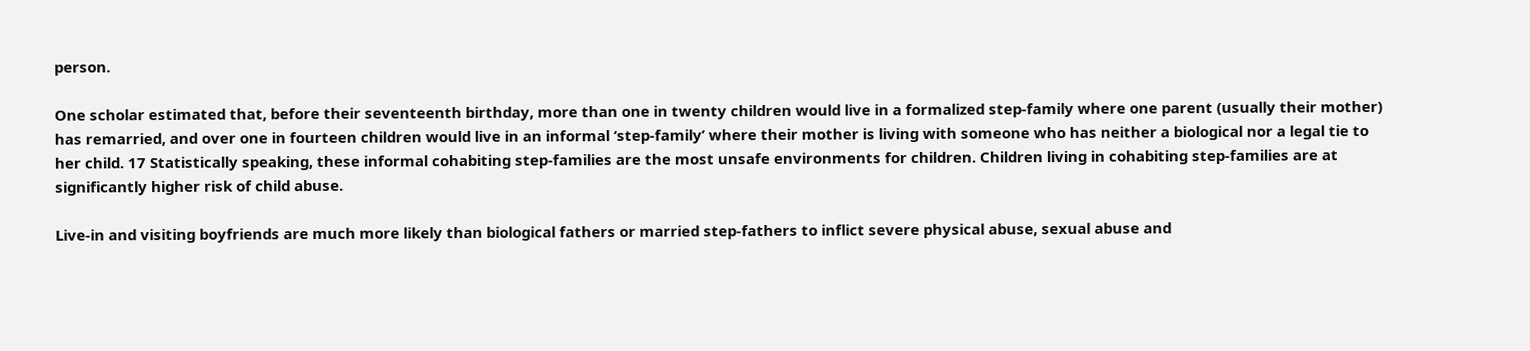person.

One scholar estimated that, before their seventeenth birthday, more than one in twenty children would live in a formalized step-family where one parent (usually their mother) has remarried, and over one in fourteen children would live in an informal ‘step-family’ where their mother is living with someone who has neither a biological nor a legal tie to her child. 17 Statistically speaking, these informal cohabiting step-families are the most unsafe environments for children. Children living in cohabiting step-families are at significantly higher risk of child abuse.

Live-in and visiting boyfriends are much more likely than biological fathers or married step-fathers to inflict severe physical abuse, sexual abuse and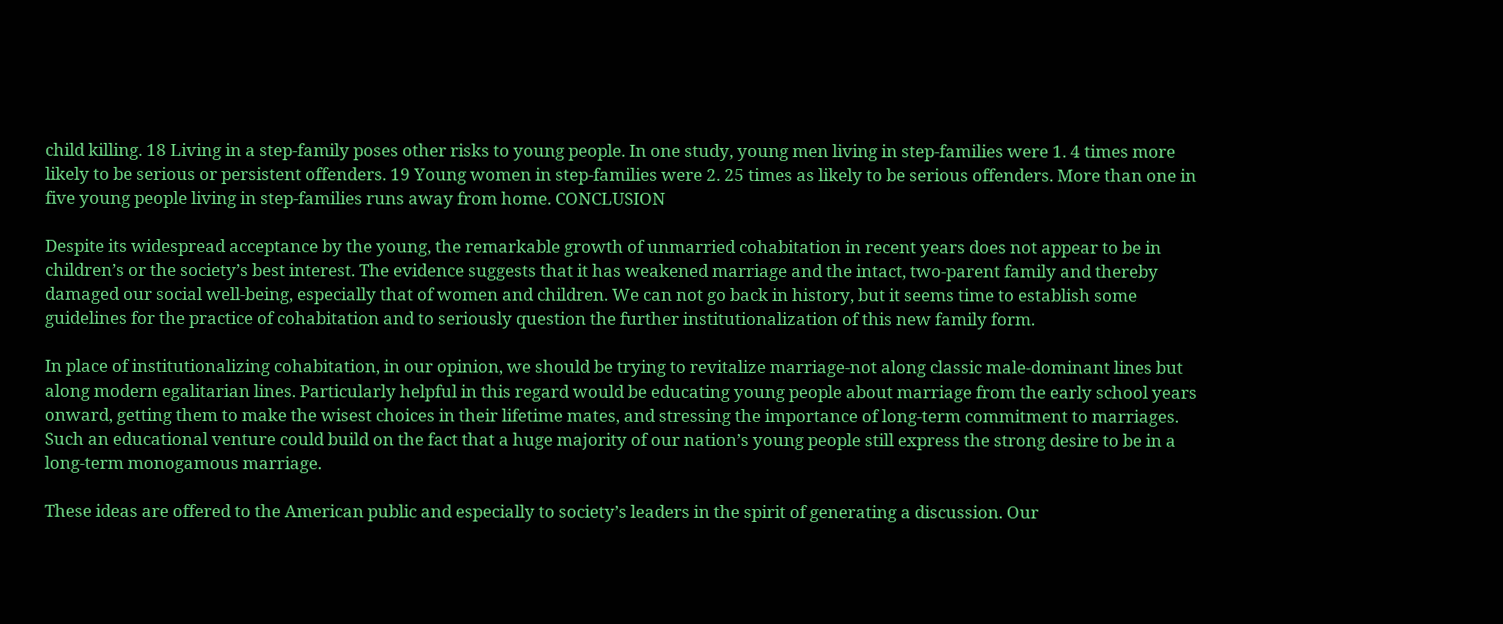child killing. 18 Living in a step-family poses other risks to young people. In one study, young men living in step-families were 1. 4 times more likely to be serious or persistent offenders. 19 Young women in step-families were 2. 25 times as likely to be serious offenders. More than one in five young people living in step-families runs away from home. CONCLUSION

Despite its widespread acceptance by the young, the remarkable growth of unmarried cohabitation in recent years does not appear to be in children’s or the society’s best interest. The evidence suggests that it has weakened marriage and the intact, two-parent family and thereby damaged our social well-being, especially that of women and children. We can not go back in history, but it seems time to establish some guidelines for the practice of cohabitation and to seriously question the further institutionalization of this new family form.

In place of institutionalizing cohabitation, in our opinion, we should be trying to revitalize marriage-not along classic male-dominant lines but along modern egalitarian lines. Particularly helpful in this regard would be educating young people about marriage from the early school years onward, getting them to make the wisest choices in their lifetime mates, and stressing the importance of long-term commitment to marriages. Such an educational venture could build on the fact that a huge majority of our nation’s young people still express the strong desire to be in a long-term monogamous marriage.

These ideas are offered to the American public and especially to society’s leaders in the spirit of generating a discussion. Our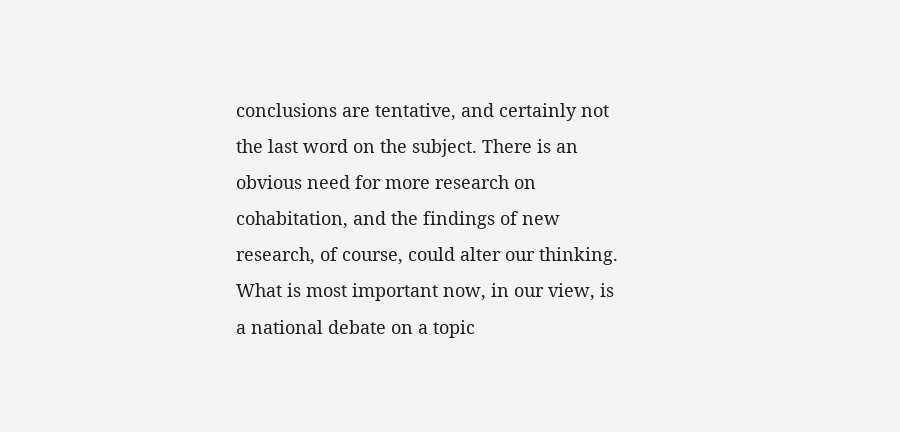conclusions are tentative, and certainly not the last word on the subject. There is an obvious need for more research on cohabitation, and the findings of new research, of course, could alter our thinking. What is most important now, in our view, is a national debate on a topic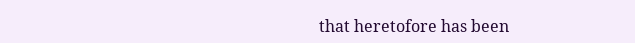that heretofore has been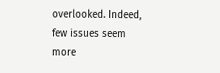overlooked. Indeed, few issues seem more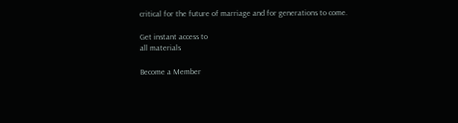critical for the future of marriage and for generations to come.

Get instant access to
all materials

Become a Member